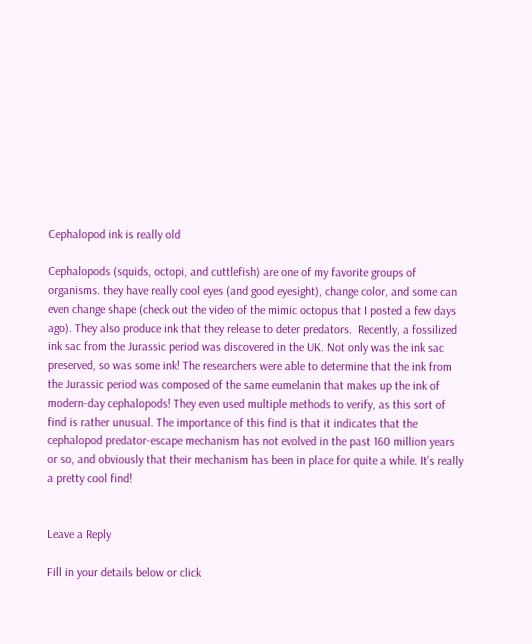Cephalopod ink is really old

Cephalopods (squids, octopi, and cuttlefish) are one of my favorite groups of organisms. they have really cool eyes (and good eyesight), change color, and some can even change shape (check out the video of the mimic octopus that I posted a few days ago). They also produce ink that they release to deter predators.  Recently, a fossilized ink sac from the Jurassic period was discovered in the UK. Not only was the ink sac preserved, so was some ink! The researchers were able to determine that the ink from the Jurassic period was composed of the same eumelanin that makes up the ink of modern-day cephalopods! They even used multiple methods to verify, as this sort of find is rather unusual. The importance of this find is that it indicates that the cephalopod predator-escape mechanism has not evolved in the past 160 million years or so, and obviously that their mechanism has been in place for quite a while. It’s really a pretty cool find!


Leave a Reply

Fill in your details below or click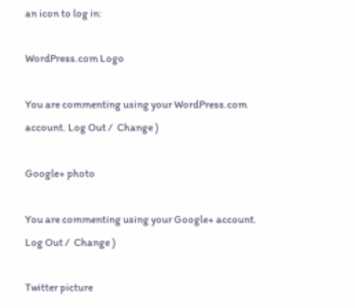an icon to log in:

WordPress.com Logo

You are commenting using your WordPress.com account. Log Out /  Change )

Google+ photo

You are commenting using your Google+ account. Log Out /  Change )

Twitter picture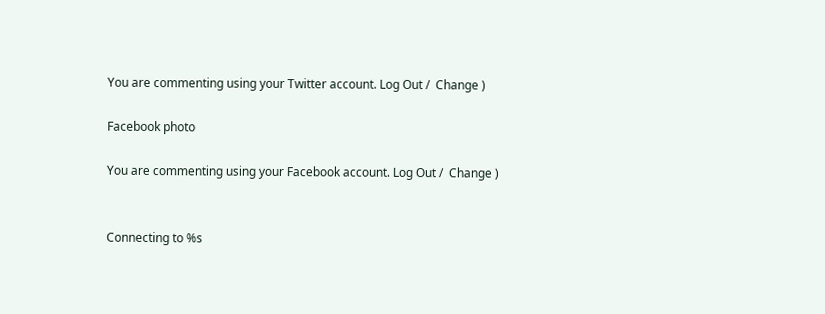You are commenting using your Twitter account. Log Out /  Change )

Facebook photo

You are commenting using your Facebook account. Log Out /  Change )


Connecting to %s